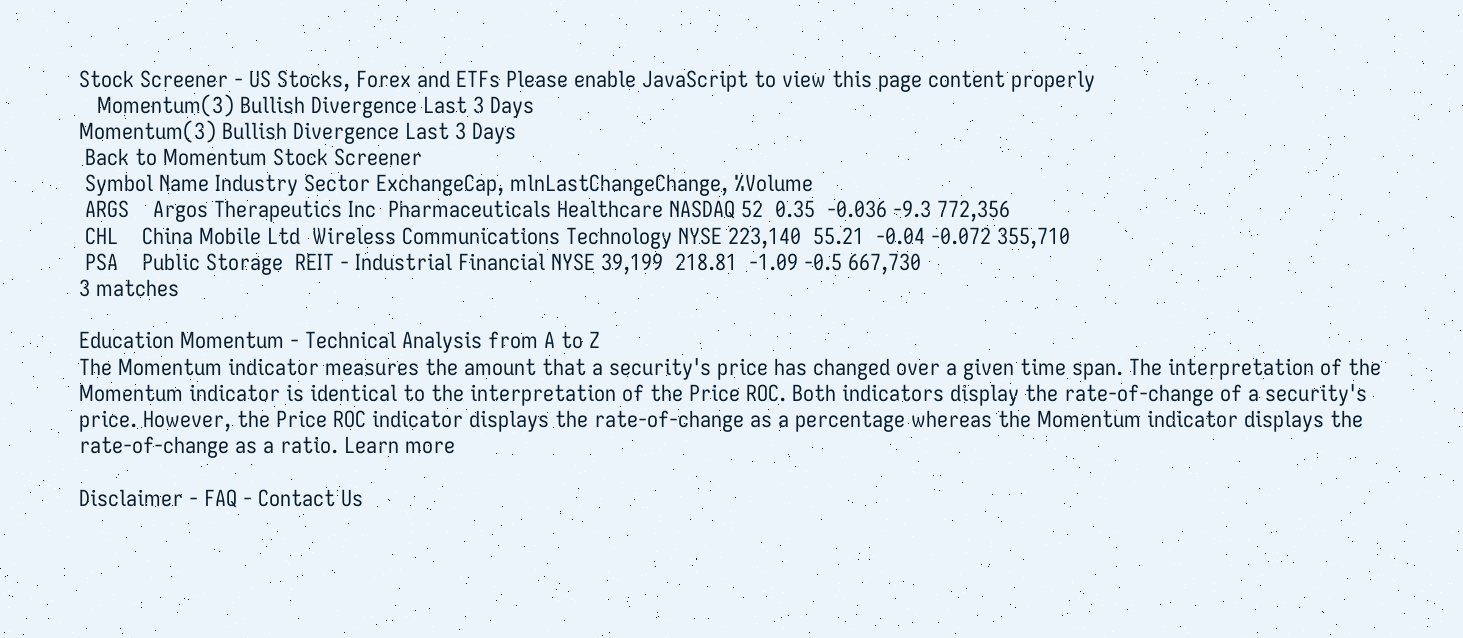Stock Screener - US Stocks, Forex and ETFs Please enable JavaScript to view this page content properly
   Momentum(3) Bullish Divergence Last 3 Days
Momentum(3) Bullish Divergence Last 3 Days
 Back to Momentum Stock Screener
 Symbol Name Industry Sector ExchangeCap, mlnLastChangeChange, %Volume
 ARGS    Argos Therapeutics Inc  Pharmaceuticals Healthcare NASDAQ 52  0.35  -0.036 -9.3 772,356
 CHL    China Mobile Ltd  Wireless Communications Technology NYSE 223,140  55.21  -0.04 -0.072 355,710
 PSA    Public Storage  REIT - Industrial Financial NYSE 39,199  218.81  -1.09 -0.5 667,730
3 matches

Education Momentum - Technical Analysis from A to Z
The Momentum indicator measures the amount that a security's price has changed over a given time span. The interpretation of the Momentum indicator is identical to the interpretation of the Price ROC. Both indicators display the rate-of-change of a security's price. However, the Price ROC indicator displays the rate-of-change as a percentage whereas the Momentum indicator displays the rate-of-change as a ratio. Learn more

Disclaimer - FAQ - Contact Us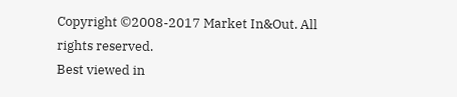Copyright ©2008-2017 Market In&Out. All rights reserved.
Best viewed in